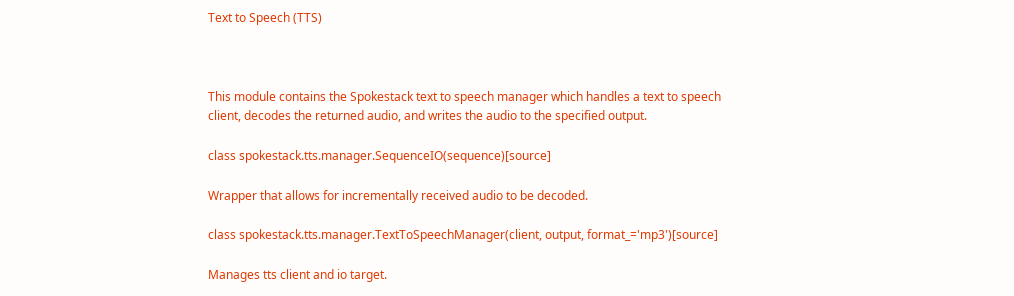Text to Speech (TTS)



This module contains the Spokestack text to speech manager which handles a text to speech client, decodes the returned audio, and writes the audio to the specified output.

class spokestack.tts.manager.SequenceIO(sequence)[source]

Wrapper that allows for incrementally received audio to be decoded.

class spokestack.tts.manager.TextToSpeechManager(client, output, format_='mp3')[source]

Manages tts client and io target.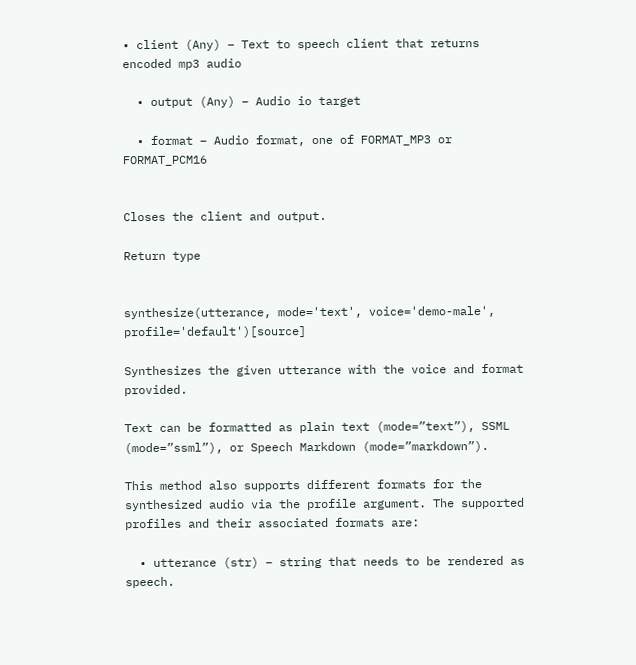• client (Any) – Text to speech client that returns encoded mp3 audio

  • output (Any) – Audio io target

  • format – Audio format, one of FORMAT_MP3 or FORMAT_PCM16


Closes the client and output.

Return type


synthesize(utterance, mode='text', voice='demo-male', profile='default')[source]

Synthesizes the given utterance with the voice and format provided.

Text can be formatted as plain text (mode=”text”), SSML (mode=”ssml”), or Speech Markdown (mode=”markdown”).

This method also supports different formats for the synthesized audio via the profile argument. The supported profiles and their associated formats are:

  • utterance (str) – string that needs to be rendered as speech.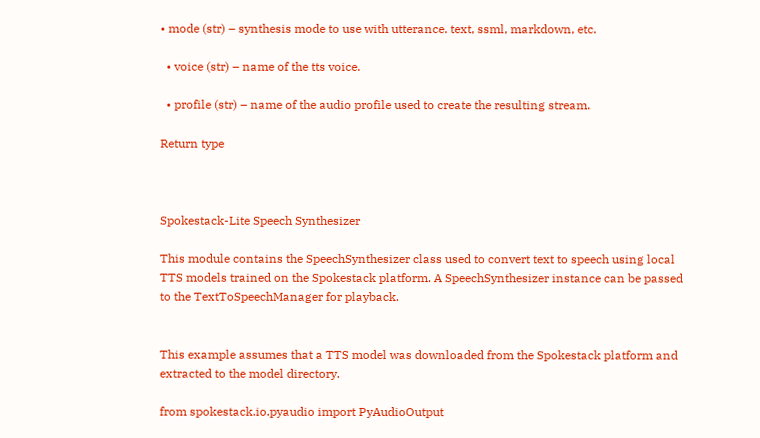• mode (str) – synthesis mode to use with utterance. text, ssml, markdown, etc.

  • voice (str) – name of the tts voice.

  • profile (str) – name of the audio profile used to create the resulting stream.

Return type



Spokestack-Lite Speech Synthesizer

This module contains the SpeechSynthesizer class used to convert text to speech using local TTS models trained on the Spokestack platform. A SpeechSynthesizer instance can be passed to the TextToSpeechManager for playback.


This example assumes that a TTS model was downloaded from the Spokestack platform and extracted to the model directory.

from spokestack.io.pyaudio import PyAudioOutput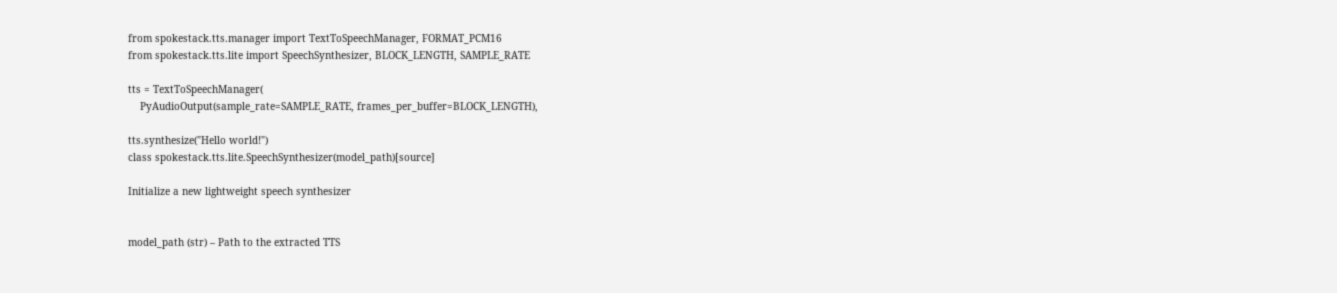from spokestack.tts.manager import TextToSpeechManager, FORMAT_PCM16
from spokestack.tts.lite import SpeechSynthesizer, BLOCK_LENGTH, SAMPLE_RATE

tts = TextToSpeechManager(
    PyAudioOutput(sample_rate=SAMPLE_RATE, frames_per_buffer=BLOCK_LENGTH),

tts.synthesize("Hello world!")
class spokestack.tts.lite.SpeechSynthesizer(model_path)[source]

Initialize a new lightweight speech synthesizer


model_path (str) – Path to the extracted TTS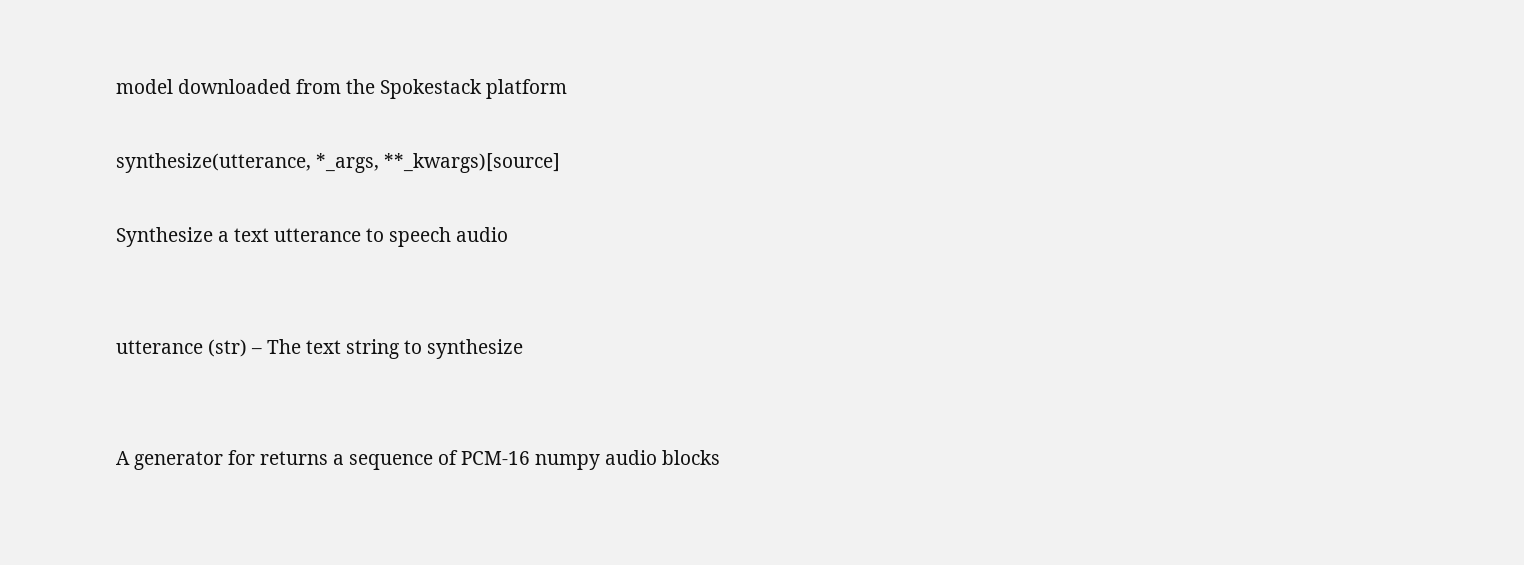model downloaded from the Spokestack platform

synthesize(utterance, *_args, **_kwargs)[source]

Synthesize a text utterance to speech audio


utterance (str) – The text string to synthesize


A generator for returns a sequence of PCM-16 numpy audio blocks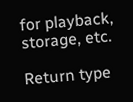for playback, storage, etc.

Return type